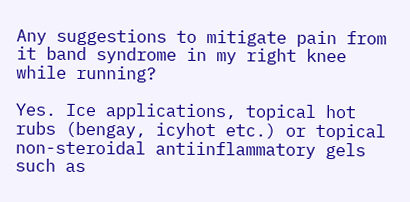Any suggestions to mitigate pain from it band syndrome in my right knee while running?

Yes. Ice applications, topical hot rubs (bengay, icyhot etc.) or topical non-steroidal antiinflammatory gels such as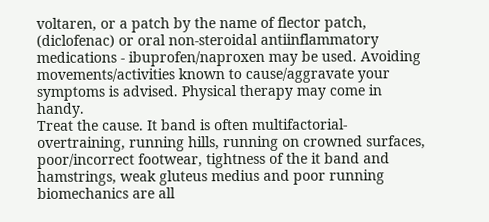voltaren, or a patch by the name of flector patch, (diclofenac) or oral non-steroidal antiinflammatory medications - ibuprofen/naproxen may be used. Avoiding movements/activities known to cause/aggravate your symptoms is advised. Physical therapy may come in handy.
Treat the cause. It band is often multifactorial- overtraining, running hills, running on crowned surfaces, poor/incorrect footwear, tightness of the it band and hamstrings, weak gluteus medius and poor running biomechanics are all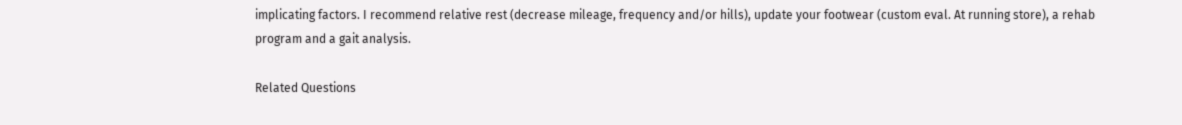implicating factors. I recommend relative rest (decrease mileage, frequency and/or hills), update your footwear (custom eval. At running store), a rehab program and a gait analysis.

Related Questions